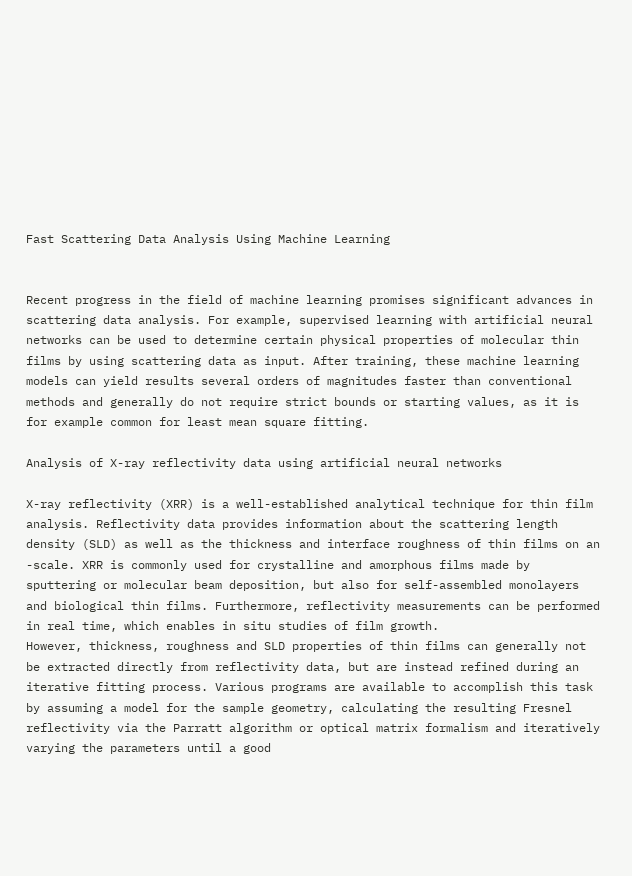Fast Scattering Data Analysis Using Machine Learning


Recent progress in the field of machine learning promises significant advances in scattering data analysis. For example, supervised learning with artificial neural networks can be used to determine certain physical properties of molecular thin films by using scattering data as input. After training, these machine learning models can yield results several orders of magnitudes faster than conventional methods and generally do not require strict bounds or starting values, as it is for example common for least mean square fitting.

Analysis of X-ray reflectivity data using artificial neural networks

X-ray reflectivity (XRR) is a well-established analytical technique for thin film analysis. Reflectivity data provides information about the scattering length density (SLD) as well as the thickness and interface roughness of thin films on an -scale. XRR is commonly used for crystalline and amorphous films made by sputtering or molecular beam deposition, but also for self-assembled monolayers and biological thin films. Furthermore, reflectivity measurements can be performed in real time, which enables in situ studies of film growth.
However, thickness, roughness and SLD properties of thin films can generally not be extracted directly from reflectivity data, but are instead refined during an iterative fitting process. Various programs are available to accomplish this task by assuming a model for the sample geometry, calculating the resulting Fresnel reflectivity via the Parratt algorithm or optical matrix formalism and iteratively varying the parameters until a good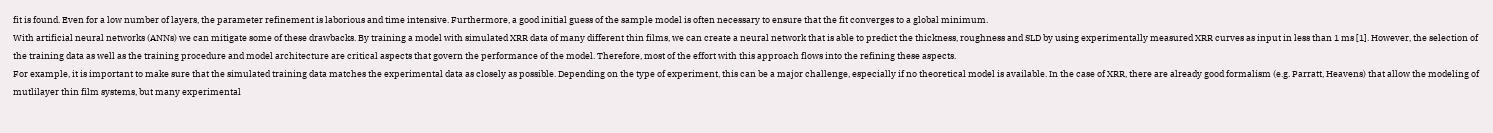fit is found. Even for a low number of layers, the parameter refinement is laborious and time intensive. Furthermore, a good initial guess of the sample model is often necessary to ensure that the fit converges to a global minimum.
With artificial neural networks (ANNs) we can mitigate some of these drawbacks. By training a model with simulated XRR data of many different thin films, we can create a neural network that is able to predict the thickness, roughness and SLD by using experimentally measured XRR curves as input in less than 1 ms [1]. However, the selection of the training data as well as the training procedure and model architecture are critical aspects that govern the performance of the model. Therefore, most of the effort with this approach flows into the refining these aspects.
For example, it is important to make sure that the simulated training data matches the experimental data as closely as possible. Depending on the type of experiment, this can be a major challenge, especially if no theoretical model is available. In the case of XRR, there are already good formalism (e.g. Parratt, Heavens) that allow the modeling of mutlilayer thin film systems, but many experimental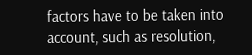factors have to be taken into account, such as resolution,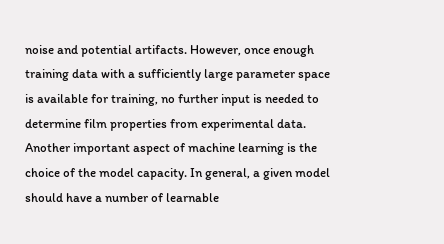noise and potential artifacts. However, once enough training data with a sufficiently large parameter space is available for training, no further input is needed to determine film properties from experimental data.
Another important aspect of machine learning is the choice of the model capacity. In general, a given model should have a number of learnable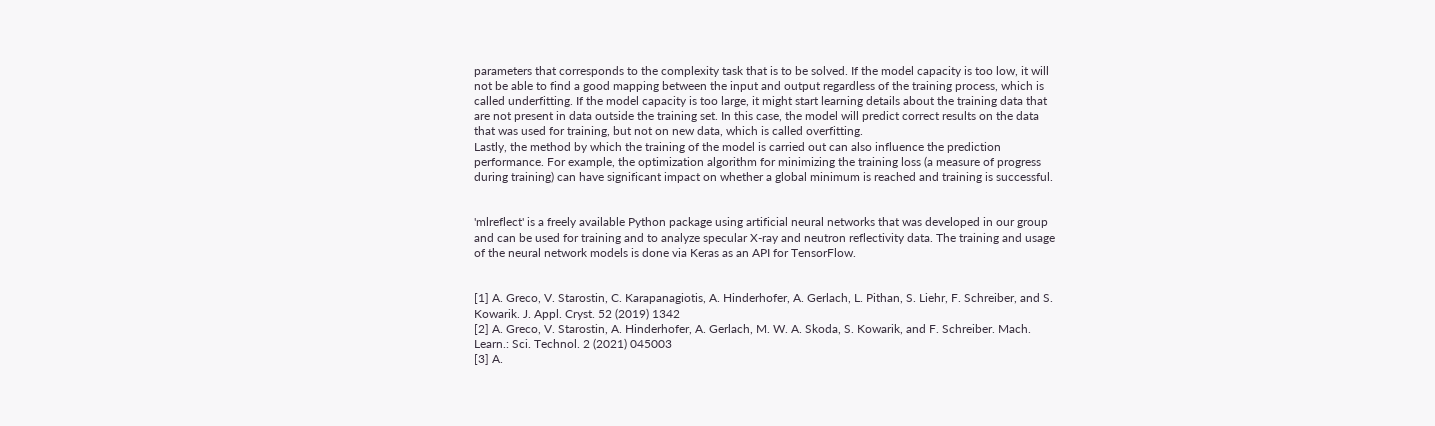parameters that corresponds to the complexity task that is to be solved. If the model capacity is too low, it will not be able to find a good mapping between the input and output regardless of the training process, which is called underfitting. If the model capacity is too large, it might start learning details about the training data that are not present in data outside the training set. In this case, the model will predict correct results on the data that was used for training, but not on new data, which is called overfitting.
Lastly, the method by which the training of the model is carried out can also influence the prediction performance. For example, the optimization algorithm for minimizing the training loss (a measure of progress during training) can have significant impact on whether a global minimum is reached and training is successful.


'mlreflect' is a freely available Python package using artificial neural networks that was developed in our group and can be used for training and to analyze specular X-ray and neutron reflectivity data. The training and usage of the neural network models is done via Keras as an API for TensorFlow.


[1] A. Greco, V. Starostin, C. Karapanagiotis, A. Hinderhofer, A. Gerlach, L. Pithan, S. Liehr, F. Schreiber, and S. Kowarik. J. Appl. Cryst. 52 (2019) 1342
[2] A. Greco, V. Starostin, A. Hinderhofer, A. Gerlach, M. W. A. Skoda, S. Kowarik, and F. Schreiber. Mach. Learn.: Sci. Technol. 2 (2021) 045003
[3] A.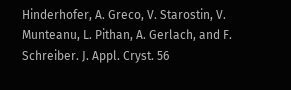Hinderhofer, A. Greco, V. Starostin, V. Munteanu, L. Pithan, A. Gerlach, and F. Schreiber. J. Appl. Cryst. 56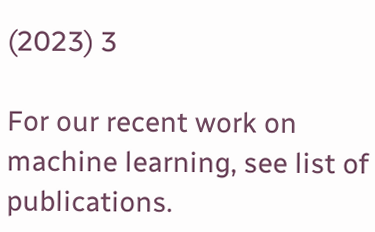(2023) 3

For our recent work on machine learning, see list of publications.